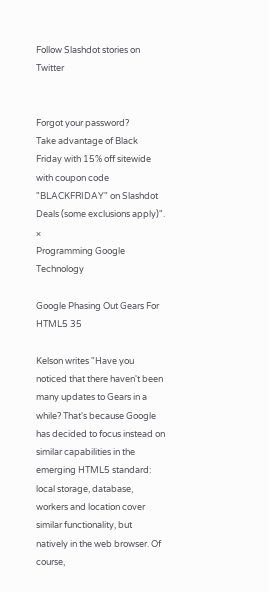Follow Slashdot stories on Twitter


Forgot your password?
Take advantage of Black Friday with 15% off sitewide with coupon code "BLACKFRIDAY" on Slashdot Deals (some exclusions apply)". ×
Programming Google Technology

Google Phasing Out Gears For HTML5 35

Kelson writes "Have you noticed that there haven't been many updates to Gears in a while? That's because Google has decided to focus instead on similar capabilities in the emerging HTML5 standard: local storage, database, workers and location cover similar functionality, but natively in the web browser. Of course,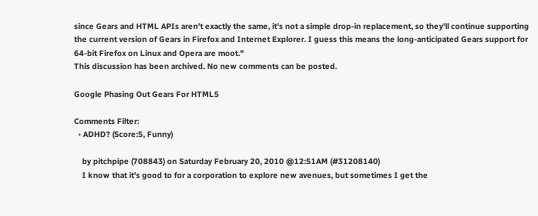since Gears and HTML APIs aren't exactly the same, it's not a simple drop-in replacement, so they'll continue supporting the current version of Gears in Firefox and Internet Explorer. I guess this means the long-anticipated Gears support for 64-bit Firefox on Linux and Opera are moot."
This discussion has been archived. No new comments can be posted.

Google Phasing Out Gears For HTML5

Comments Filter:
  • ADHD? (Score:5, Funny)

    by pitchpipe (708843) on Saturday February 20, 2010 @12:51AM (#31208140)
    I know that it's good to for a corporation to explore new avenues, but sometimes I get the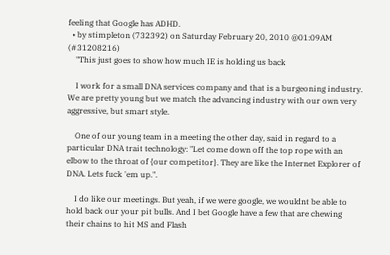feeling that Google has ADHD.
  • by stimpleton (732392) on Saturday February 20, 2010 @01:09AM (#31208216)
    "This just goes to show how much IE is holding us back

    I work for a small DNA services company and that is a burgeoning industry. We are pretty young but we match the advancing industry with our own very aggressive, but smart style.

    One of our young team in a meeting the other day, said in regard to a particular DNA trait technology: "Let come down off the top rope with an elbow to the throat of {our competitor}. They are like the Internet Explorer of DNA. Lets fuck 'em up.".

    I do like our meetings. But yeah, if we were google, we wouldnt be able to hold back our your pit bulls. And I bet Google have a few that are chewing their chains to hit MS and Flash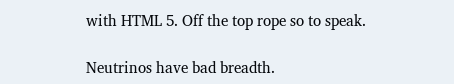with HTML 5. Off the top rope so to speak.

Neutrinos have bad breadth.